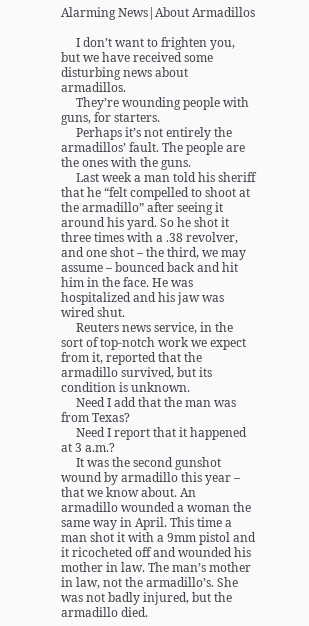Alarming News|About Armadillos

     I don’t want to frighten you, but we have received some disturbing news about armadillos.
     They’re wounding people with guns, for starters.
     Perhaps it’s not entirely the armadillos’ fault. The people are the ones with the guns.
     Last week a man told his sheriff that he “felt compelled to shoot at the armadillo” after seeing it around his yard. So he shot it three times with a .38 revolver, and one shot – the third, we may assume – bounced back and hit him in the face. He was hospitalized and his jaw was wired shut.
     Reuters news service, in the sort of top-notch work we expect from it, reported that the armadillo survived, but its condition is unknown.
     Need I add that the man was from Texas?
     Need I report that it happened at 3 a.m.?
     It was the second gunshot wound by armadillo this year – that we know about. An armadillo wounded a woman the same way in April. This time a man shot it with a 9mm pistol and it ricocheted off and wounded his mother in law. The man’s mother in law, not the armadillo’s. She was not badly injured, but the armadillo died.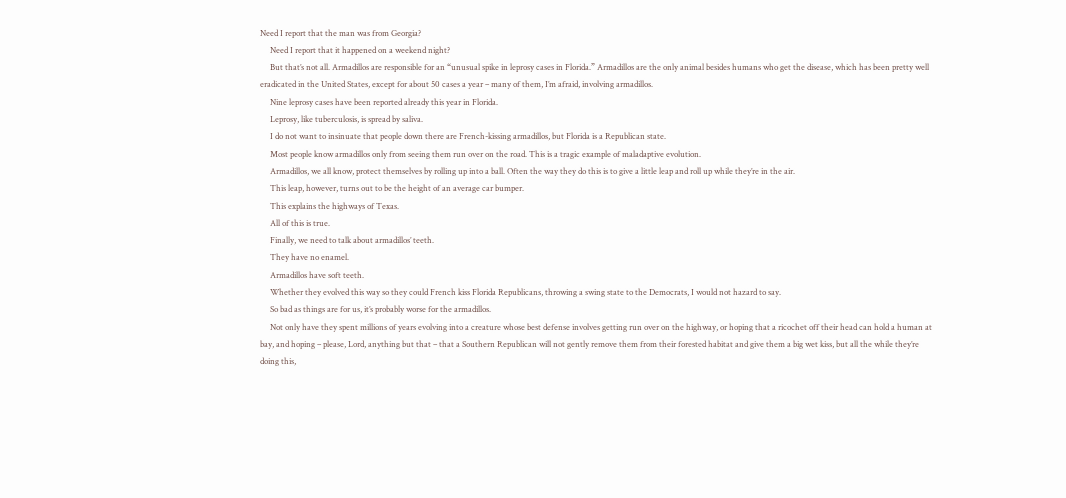Need I report that the man was from Georgia?
     Need I report that it happened on a weekend night?
     But that’s not all. Armadillos are responsible for an “unusual spike in leprosy cases in Florida.” Armadillos are the only animal besides humans who get the disease, which has been pretty well eradicated in the United States, except for about 50 cases a year – many of them, I’m afraid, involving armadillos.
     Nine leprosy cases have been reported already this year in Florida.
     Leprosy, like tuberculosis, is spread by saliva.
     I do not want to insinuate that people down there are French-kissing armadillos, but Florida is a Republican state.
     Most people know armadillos only from seeing them run over on the road. This is a tragic example of maladaptive evolution.
     Armadillos, we all know, protect themselves by rolling up into a ball. Often the way they do this is to give a little leap and roll up while they’re in the air.
     This leap, however, turns out to be the height of an average car bumper.
     This explains the highways of Texas.
     All of this is true.
     Finally, we need to talk about armadillos’ teeth.
     They have no enamel.
     Armadillos have soft teeth.
     Whether they evolved this way so they could French kiss Florida Republicans, throwing a swing state to the Democrats, I would not hazard to say.
     So bad as things are for us, it’s probably worse for the armadillos.
     Not only have they spent millions of years evolving into a creature whose best defense involves getting run over on the highway, or hoping that a ricochet off their head can hold a human at bay, and hoping – please, Lord, anything but that – that a Southern Republican will not gently remove them from their forested habitat and give them a big wet kiss, but all the while they’re doing this,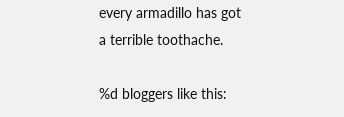every armadillo has got a terrible toothache.

%d bloggers like this: